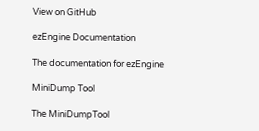View on GitHub

ezEngine Documentation

The documentation for ezEngine

MiniDump Tool

The MiniDumpTool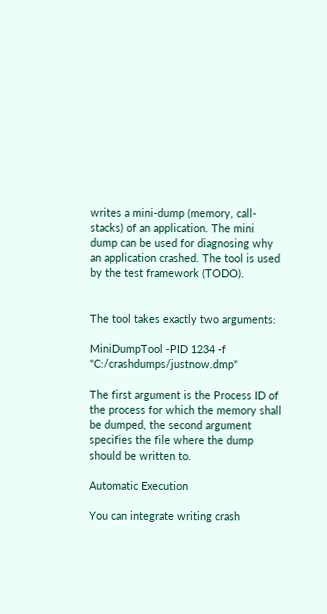writes a mini-dump (memory, call-stacks) of an application. The mini dump can be used for diagnosing why an application crashed. The tool is used by the test framework (TODO).


The tool takes exactly two arguments:

MiniDumpTool -PID 1234 -f "C:/crashdumps/justnow.dmp"

The first argument is the Process ID of the process for which the memory shall be dumped, the second argument specifies the file where the dump should be written to.

Automatic Execution

You can integrate writing crash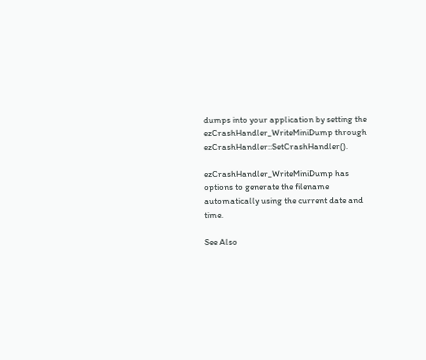dumps into your application by setting the ezCrashHandler_WriteMiniDump through ezCrashHandler::SetCrashHandler().

ezCrashHandler_WriteMiniDump has options to generate the filename automatically using the current date and time.

See Also